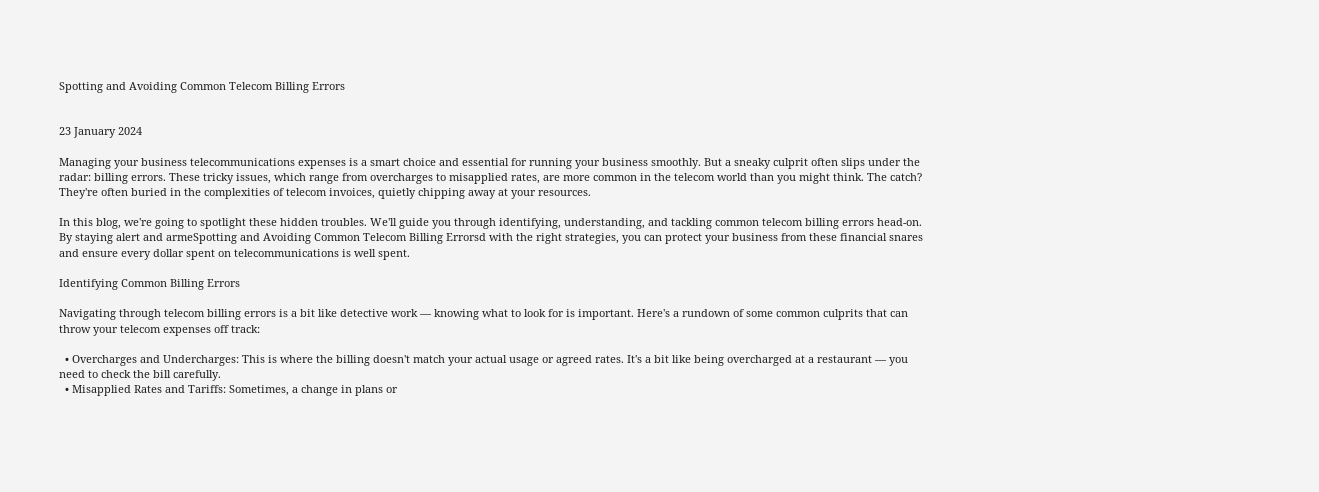Spotting and Avoiding Common Telecom Billing Errors


23 January 2024

Managing your business telecommunications expenses is a smart choice and essential for running your business smoothly. But a sneaky culprit often slips under the radar: billing errors. These tricky issues, which range from overcharges to misapplied rates, are more common in the telecom world than you might think. The catch? They're often buried in the complexities of telecom invoices, quietly chipping away at your resources.

In this blog, we're going to spotlight these hidden troubles. We'll guide you through identifying, understanding, and tackling common telecom billing errors head-on. By staying alert and armeSpotting and Avoiding Common Telecom Billing Errorsd with the right strategies, you can protect your business from these financial snares and ensure every dollar spent on telecommunications is well spent.

Identifying Common Billing Errors

Navigating through telecom billing errors is a bit like detective work — knowing what to look for is important. Here's a rundown of some common culprits that can throw your telecom expenses off track:

  • Overcharges and Undercharges: This is where the billing doesn't match your actual usage or agreed rates. It's a bit like being overcharged at a restaurant — you need to check the bill carefully.
  • Misapplied Rates and Tariffs: Sometimes, a change in plans or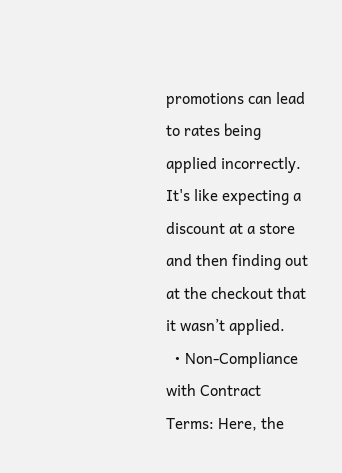promotions can lead to rates being applied incorrectly. It's like expecting a discount at a store and then finding out at the checkout that it wasn’t applied.
  • Non-Compliance with Contract Terms: Here, the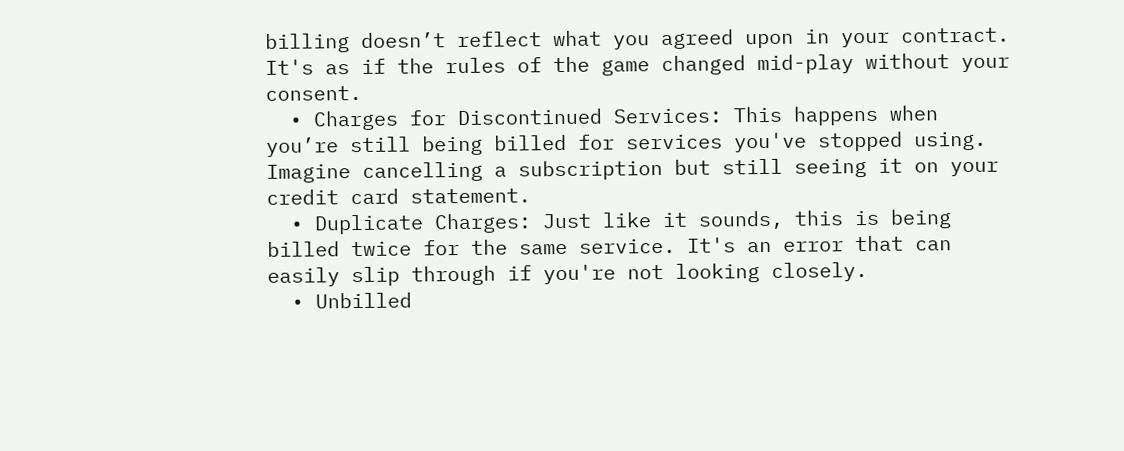billing doesn’t reflect what you agreed upon in your contract. It's as if the rules of the game changed mid-play without your consent.
  • Charges for Discontinued Services: This happens when you’re still being billed for services you've stopped using. Imagine cancelling a subscription but still seeing it on your credit card statement.
  • Duplicate Charges: Just like it sounds, this is being billed twice for the same service. It's an error that can easily slip through if you're not looking closely.
  • Unbilled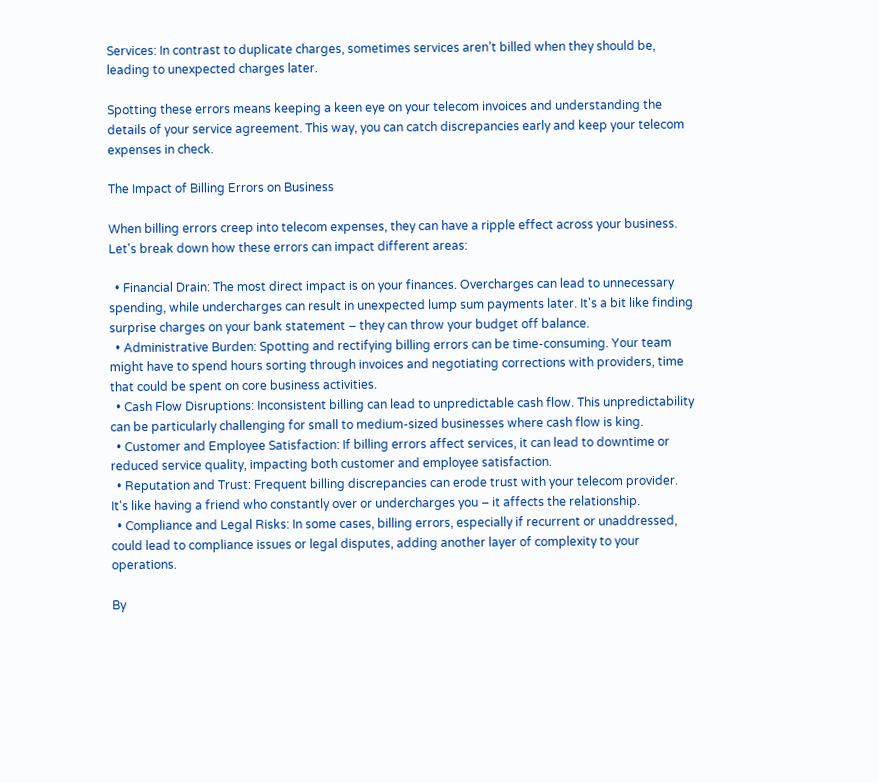Services: In contrast to duplicate charges, sometimes services aren’t billed when they should be, leading to unexpected charges later.

Spotting these errors means keeping a keen eye on your telecom invoices and understanding the details of your service agreement. This way, you can catch discrepancies early and keep your telecom expenses in check.

The Impact of Billing Errors on Business

When billing errors creep into telecom expenses, they can have a ripple effect across your business. Let's break down how these errors can impact different areas:

  • Financial Drain: The most direct impact is on your finances. Overcharges can lead to unnecessary spending, while undercharges can result in unexpected lump sum payments later. It's a bit like finding surprise charges on your bank statement – they can throw your budget off balance.
  • Administrative Burden: Spotting and rectifying billing errors can be time-consuming. Your team might have to spend hours sorting through invoices and negotiating corrections with providers, time that could be spent on core business activities.
  • Cash Flow Disruptions: Inconsistent billing can lead to unpredictable cash flow. This unpredictability can be particularly challenging for small to medium-sized businesses where cash flow is king.
  • Customer and Employee Satisfaction: If billing errors affect services, it can lead to downtime or reduced service quality, impacting both customer and employee satisfaction.
  • Reputation and Trust: Frequent billing discrepancies can erode trust with your telecom provider. It's like having a friend who constantly over or undercharges you – it affects the relationship.
  • Compliance and Legal Risks: In some cases, billing errors, especially if recurrent or unaddressed, could lead to compliance issues or legal disputes, adding another layer of complexity to your operations.

By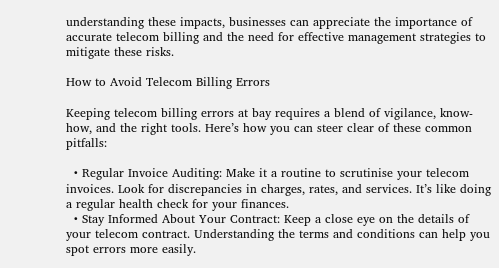understanding these impacts, businesses can appreciate the importance of accurate telecom billing and the need for effective management strategies to mitigate these risks.

How to Avoid Telecom Billing Errors

Keeping telecom billing errors at bay requires a blend of vigilance, know-how, and the right tools. Here’s how you can steer clear of these common pitfalls:

  • Regular Invoice Auditing: Make it a routine to scrutinise your telecom invoices. Look for discrepancies in charges, rates, and services. It’s like doing a regular health check for your finances.
  • Stay Informed About Your Contract: Keep a close eye on the details of your telecom contract. Understanding the terms and conditions can help you spot errors more easily.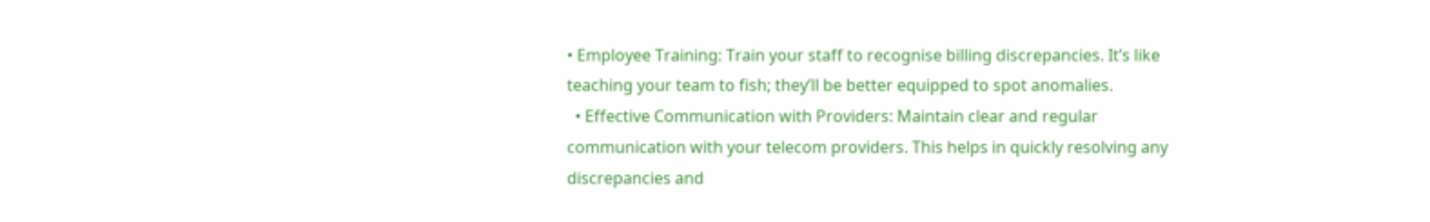• Employee Training: Train your staff to recognise billing discrepancies. It’s like teaching your team to fish; they’ll be better equipped to spot anomalies.
  • Effective Communication with Providers: Maintain clear and regular communication with your telecom providers. This helps in quickly resolving any discrepancies and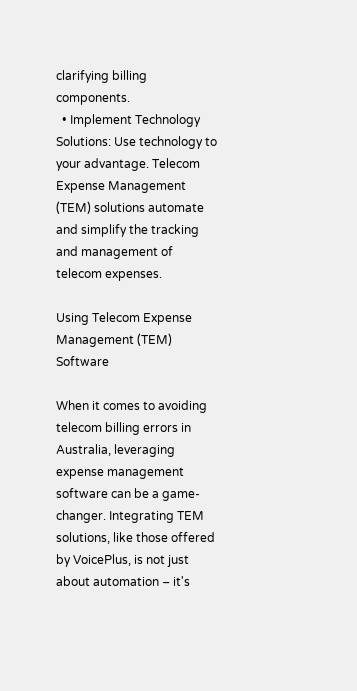clarifying billing components.
  • Implement Technology Solutions: Use technology to your advantage. Telecom Expense Management (TEM) solutions automate and simplify the tracking and management of telecom expenses.

Using Telecom Expense Management (TEM) Software

When it comes to avoiding telecom billing errors in Australia, leveraging expense management software can be a game-changer. Integrating TEM solutions, like those offered by VoicePlus, is not just about automation – it's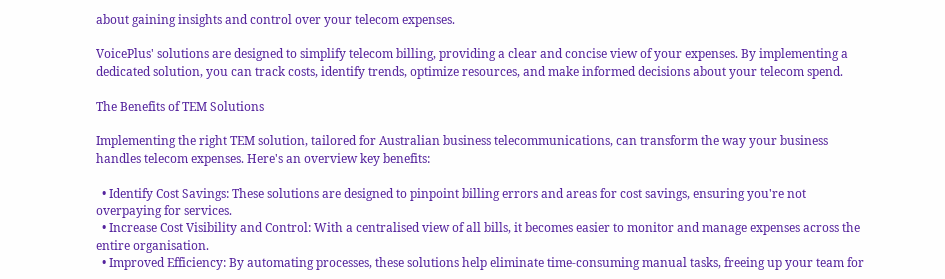about gaining insights and control over your telecom expenses.

VoicePlus' solutions are designed to simplify telecom billing, providing a clear and concise view of your expenses. By implementing a dedicated solution, you can track costs, identify trends, optimize resources, and make informed decisions about your telecom spend.

The Benefits of TEM Solutions

Implementing the right TEM solution, tailored for Australian business telecommunications, can transform the way your business handles telecom expenses. Here's an overview key benefits:

  • Identify Cost Savings: These solutions are designed to pinpoint billing errors and areas for cost savings, ensuring you're not overpaying for services.
  • Increase Cost Visibility and Control: With a centralised view of all bills, it becomes easier to monitor and manage expenses across the entire organisation.
  • Improved Efficiency: By automating processes, these solutions help eliminate time-consuming manual tasks, freeing up your team for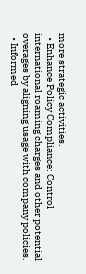more strategic activities.
  • Enhance Policy Compliance: Control international roaming charges and other potential overages by aligning usage with company policies.
  • Informed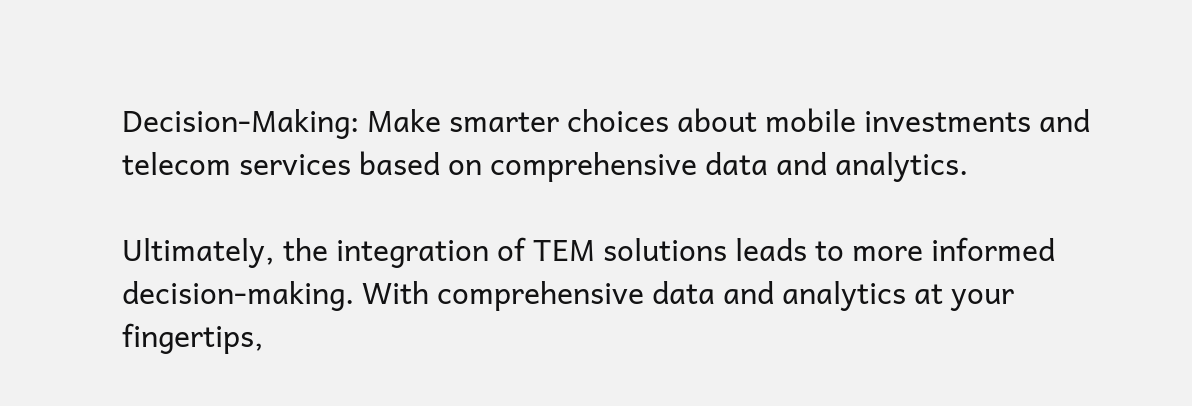Decision-Making: Make smarter choices about mobile investments and telecom services based on comprehensive data and analytics.

Ultimately, the integration of TEM solutions leads to more informed decision-making. With comprehensive data and analytics at your fingertips,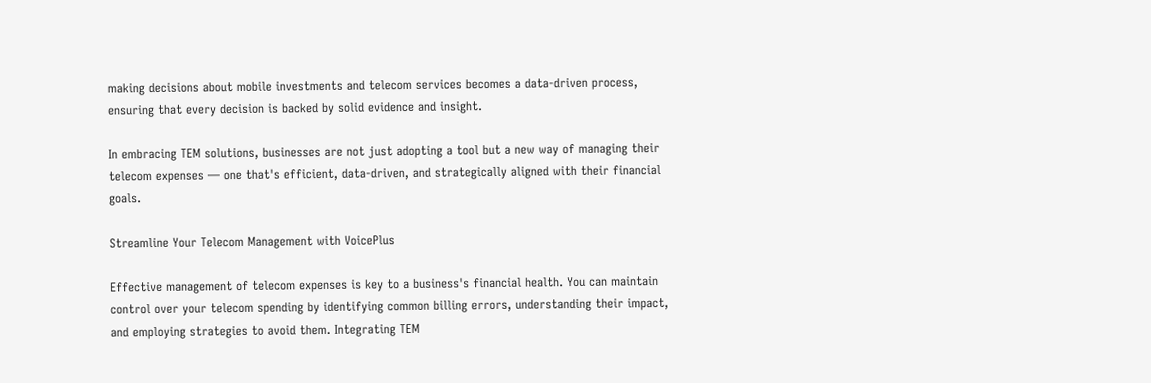making decisions about mobile investments and telecom services becomes a data-driven process, ensuring that every decision is backed by solid evidence and insight.

In embracing TEM solutions, businesses are not just adopting a tool but a new way of managing their telecom expenses — one that's efficient, data-driven, and strategically aligned with their financial goals.

Streamline Your Telecom Management with VoicePlus

Effective management of telecom expenses is key to a business's financial health. You can maintain control over your telecom spending by identifying common billing errors, understanding their impact, and employing strategies to avoid them. Integrating TEM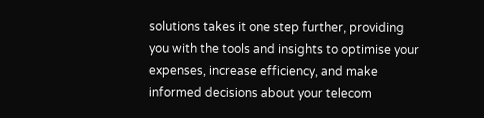solutions takes it one step further, providing you with the tools and insights to optimise your expenses, increase efficiency, and make informed decisions about your telecom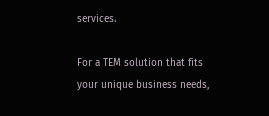services.

For a TEM solution that fits your unique business needs,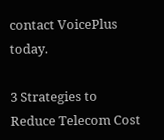contact VoicePlus today.

3 Strategies to Reduce Telecom Cost